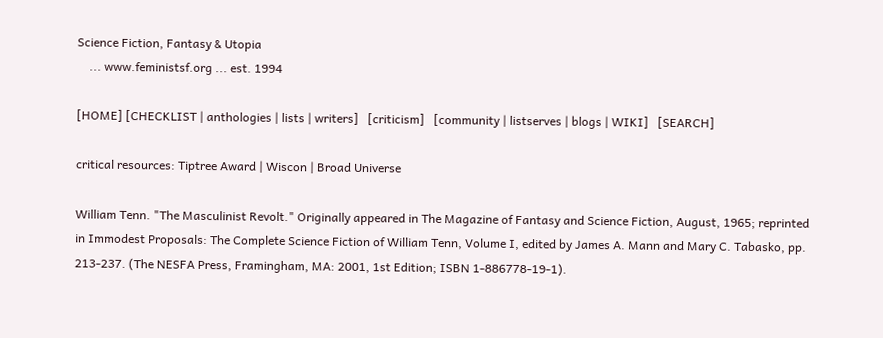Science Fiction, Fantasy & Utopia
    ... www.feministsf.org ... est. 1994

[HOME] [CHECKLIST | anthologies | lists | writers]   [criticism]   [community | listserves | blogs | WIKI]   [SEARCH]

critical resources: Tiptree Award | Wiscon | Broad Universe

William Tenn. "The Masculinist Revolt." Originally appeared in The Magazine of Fantasy and Science Fiction, August, 1965; reprinted in Immodest Proposals: The Complete Science Fiction of William Tenn, Volume I, edited by James A. Mann and Mary C. Tabasko, pp. 213-237. (The NESFA Press, Framingham, MA: 2001, 1st Edition; ISBN 1-886778-19-1).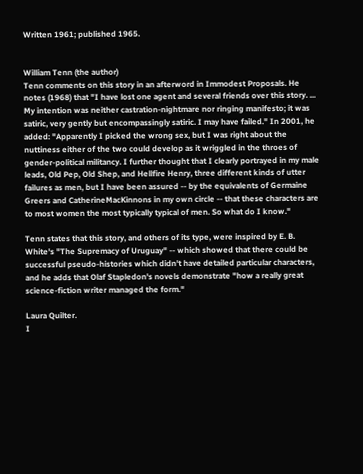Written 1961; published 1965.


William Tenn (the author)
Tenn comments on this story in an afterword in Immodest Proposals. He notes (1968) that "I have lost one agent and several friends over this story. ... My intention was neither castration-nightmare nor ringing manifesto; it was satiric, very gently but encompassingly satiric. I may have failed." In 2001, he added: "Apparently I picked the wrong sex, but I was right about the nuttiness either of the two could develop as it wriggled in the throes of gender-political militancy. I further thought that I clearly portrayed in my male leads, Old Pep, Old Shep, and Hellfire Henry, three different kinds of utter failures as men, but I have been assured -- by the equivalents of Germaine Greers and CatherineMacKinnons in my own circle -- that these characters are to most women the most typically typical of men. So what do I know."

Tenn states that this story, and others of its type, were inspired by E. B. White's "The Supremacy of Uruguay" -- which showed that there could be successful pseudo-histories which didn't have detailed particular characters, and he adds that Olaf Stapledon's novels demonstrate "how a really great science-fiction writer managed the form."

Laura Quilter.
I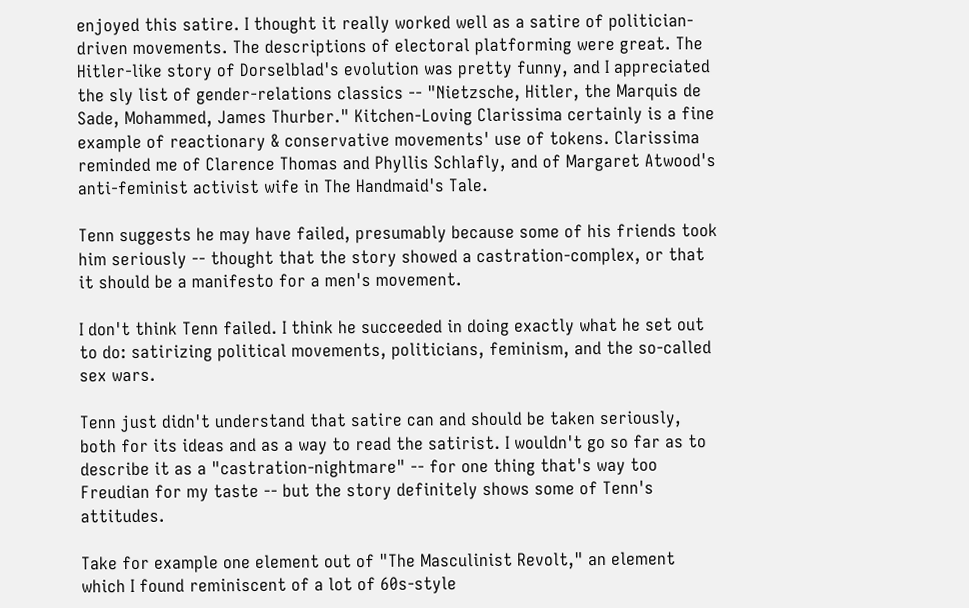enjoyed this satire. I thought it really worked well as a satire of politician-driven movements. The descriptions of electoral platforming were great. The Hitler-like story of Dorselblad's evolution was pretty funny, and I appreciated the sly list of gender-relations classics -- "Nietzsche, Hitler, the Marquis de Sade, Mohammed, James Thurber." Kitchen-Loving Clarissima certainly is a fine example of reactionary & conservative movements' use of tokens. Clarissima reminded me of Clarence Thomas and Phyllis Schlafly, and of Margaret Atwood's anti-feminist activist wife in The Handmaid's Tale.

Tenn suggests he may have failed, presumably because some of his friends took him seriously -- thought that the story showed a castration-complex, or that it should be a manifesto for a men's movement.

I don't think Tenn failed. I think he succeeded in doing exactly what he set out to do: satirizing political movements, politicians, feminism, and the so-called sex wars.

Tenn just didn't understand that satire can and should be taken seriously, both for its ideas and as a way to read the satirist. I wouldn't go so far as to describe it as a "castration-nightmare" -- for one thing that's way too Freudian for my taste -- but the story definitely shows some of Tenn's attitudes.

Take for example one element out of "The Masculinist Revolt," an element which I found reminiscent of a lot of 60s-style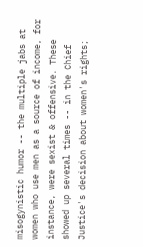misogynistic humor -- the multiple jabs at women who use men as a source of income, for instance, were sexist & offensive. These showed up several times -- in the Chief Justice's decision about women's rights;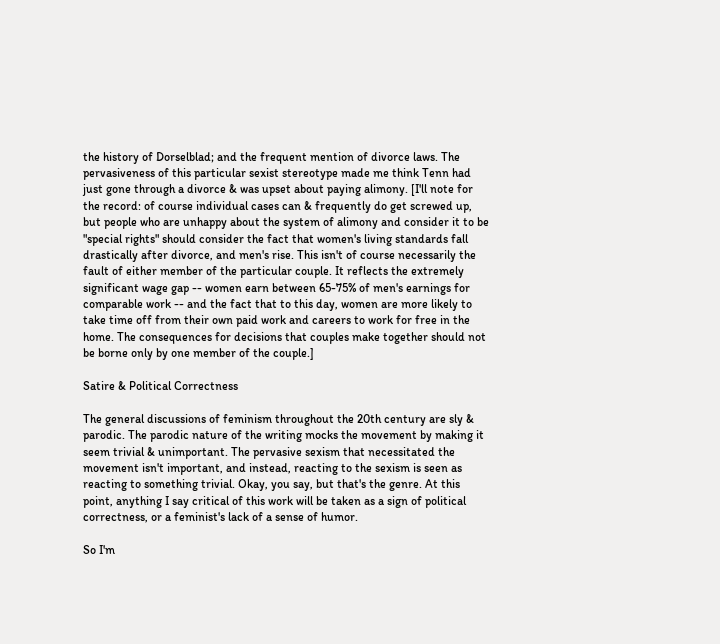the history of Dorselblad; and the frequent mention of divorce laws. The pervasiveness of this particular sexist stereotype made me think Tenn had just gone through a divorce & was upset about paying alimony. [I'll note for the record: of course individual cases can & frequently do get screwed up, but people who are unhappy about the system of alimony and consider it to be "special rights" should consider the fact that women's living standards fall drastically after divorce, and men's rise. This isn't of course necessarily the fault of either member of the particular couple. It reflects the extremely significant wage gap -- women earn between 65-75% of men's earnings for comparable work -- and the fact that to this day, women are more likely to take time off from their own paid work and careers to work for free in the home. The consequences for decisions that couples make together should not be borne only by one member of the couple.]

Satire & Political Correctness

The general discussions of feminism throughout the 20th century are sly & parodic. The parodic nature of the writing mocks the movement by making it seem trivial & unimportant. The pervasive sexism that necessitated the movement isn't important, and instead, reacting to the sexism is seen as reacting to something trivial. Okay, you say, but that's the genre. At this point, anything I say critical of this work will be taken as a sign of political correctness, or a feminist's lack of a sense of humor.

So I'm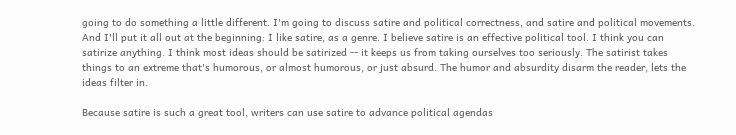going to do something a little different. I'm going to discuss satire and political correctness, and satire and political movements. And I'll put it all out at the beginning: I like satire, as a genre. I believe satire is an effective political tool. I think you can satirize anything. I think most ideas should be satirized -- it keeps us from taking ourselves too seriously. The satirist takes things to an extreme that's humorous, or almost humorous, or just absurd. The humor and absurdity disarm the reader, lets the ideas filter in.

Because satire is such a great tool, writers can use satire to advance political agendas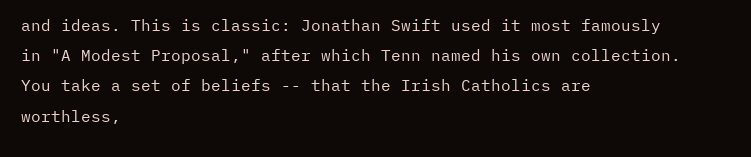and ideas. This is classic: Jonathan Swift used it most famously in "A Modest Proposal," after which Tenn named his own collection. You take a set of beliefs -- that the Irish Catholics are worthless,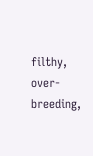filthy, over-breeding,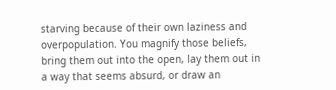starving because of their own laziness and overpopulation. You magnify those beliefs, bring them out into the open, lay them out in a way that seems absurd, or draw an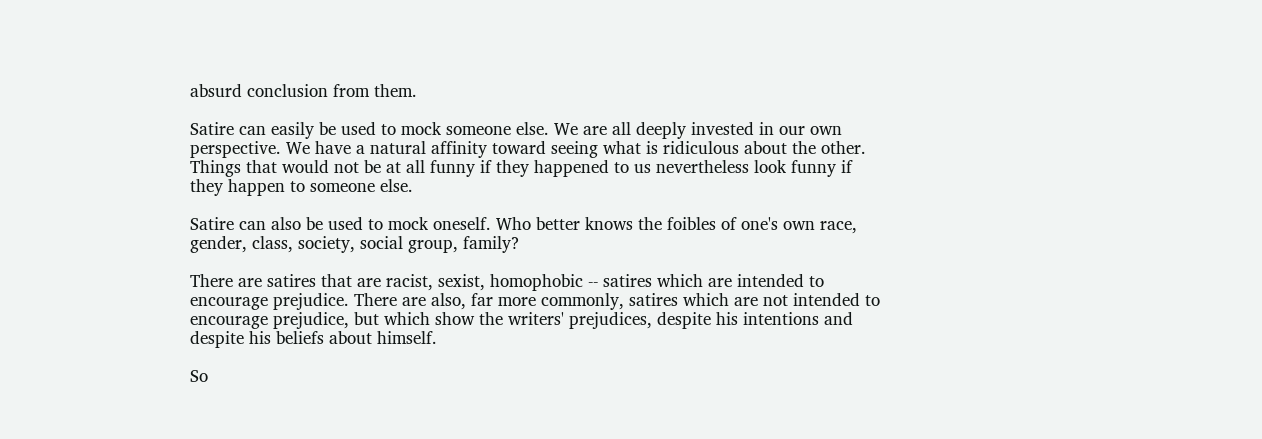absurd conclusion from them.

Satire can easily be used to mock someone else. We are all deeply invested in our own perspective. We have a natural affinity toward seeing what is ridiculous about the other. Things that would not be at all funny if they happened to us nevertheless look funny if they happen to someone else.

Satire can also be used to mock oneself. Who better knows the foibles of one's own race, gender, class, society, social group, family?

There are satires that are racist, sexist, homophobic -- satires which are intended to encourage prejudice. There are also, far more commonly, satires which are not intended to encourage prejudice, but which show the writers' prejudices, despite his intentions and despite his beliefs about himself.

So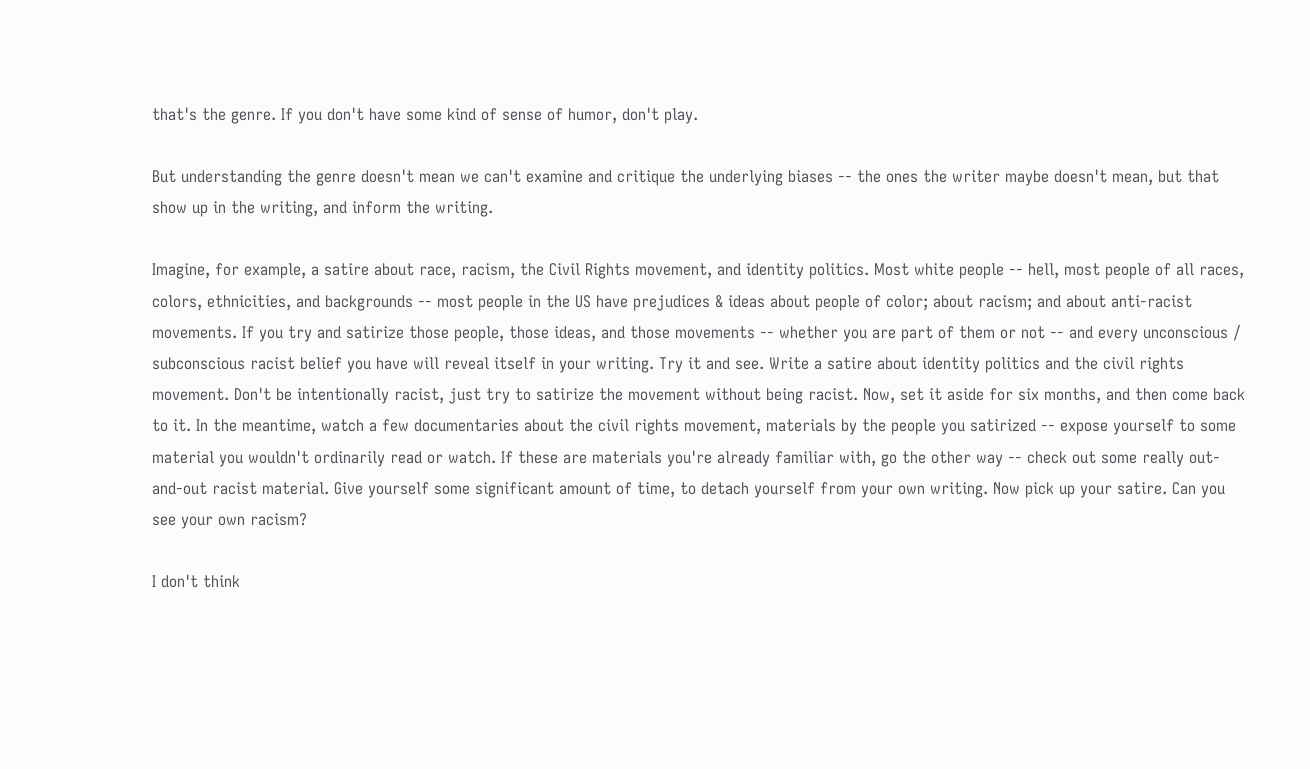that's the genre. If you don't have some kind of sense of humor, don't play.

But understanding the genre doesn't mean we can't examine and critique the underlying biases -- the ones the writer maybe doesn't mean, but that show up in the writing, and inform the writing.

Imagine, for example, a satire about race, racism, the Civil Rights movement, and identity politics. Most white people -- hell, most people of all races, colors, ethnicities, and backgrounds -- most people in the US have prejudices & ideas about people of color; about racism; and about anti-racist movements. If you try and satirize those people, those ideas, and those movements -- whether you are part of them or not -- and every unconscious / subconscious racist belief you have will reveal itself in your writing. Try it and see. Write a satire about identity politics and the civil rights movement. Don't be intentionally racist, just try to satirize the movement without being racist. Now, set it aside for six months, and then come back to it. In the meantime, watch a few documentaries about the civil rights movement, materials by the people you satirized -- expose yourself to some material you wouldn't ordinarily read or watch. If these are materials you're already familiar with, go the other way -- check out some really out-and-out racist material. Give yourself some significant amount of time, to detach yourself from your own writing. Now pick up your satire. Can you see your own racism?

I don't think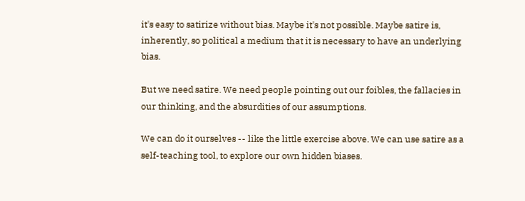it's easy to satirize without bias. Maybe it's not possible. Maybe satire is, inherently, so political a medium that it is necessary to have an underlying bias.

But we need satire. We need people pointing out our foibles, the fallacies in our thinking, and the absurdities of our assumptions.

We can do it ourselves -- like the little exercise above. We can use satire as a self-teaching tool, to explore our own hidden biases.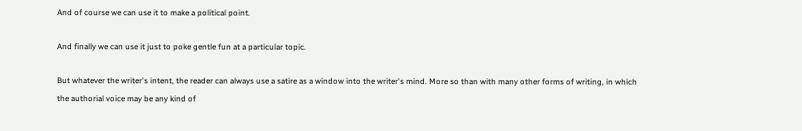And of course we can use it to make a political point.

And finally we can use it just to poke gentle fun at a particular topic.

But whatever the writer's intent, the reader can always use a satire as a window into the writer's mind. More so than with many other forms of writing, in which the authorial voice may be any kind of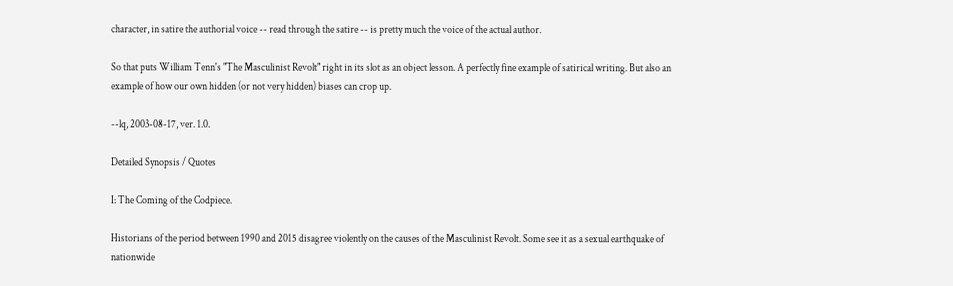character, in satire the authorial voice -- read through the satire -- is pretty much the voice of the actual author.

So that puts William Tenn's "The Masculinist Revolt" right in its slot as an object lesson. A perfectly fine example of satirical writing. But also an example of how our own hidden (or not very hidden) biases can crop up.

--lq, 2003-08-17, ver. 1.0.

Detailed Synopsis / Quotes

I: The Coming of the Codpiece.

Historians of the period between 1990 and 2015 disagree violently on the causes of the Masculinist Revolt. Some see it as a sexual earthquake of nationwide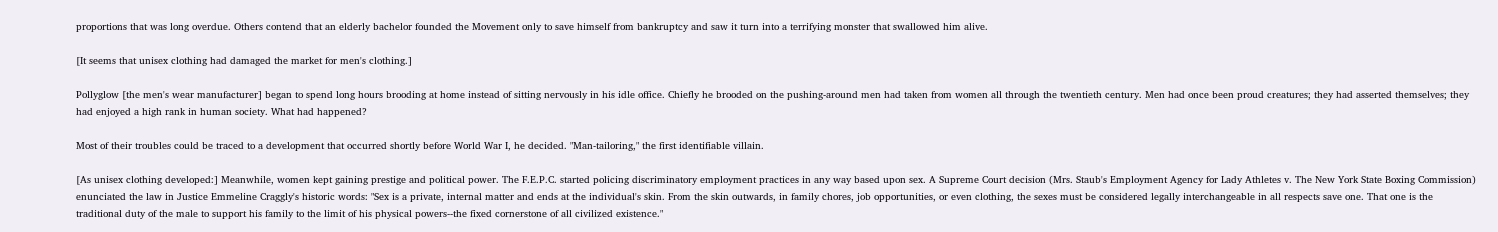proportions that was long overdue. Others contend that an elderly bachelor founded the Movement only to save himself from bankruptcy and saw it turn into a terrifying monster that swallowed him alive.

[It seems that unisex clothing had damaged the market for men's clothing.]

Pollyglow [the men's wear manufacturer] began to spend long hours brooding at home instead of sitting nervously in his idle office. Chiefly he brooded on the pushing-around men had taken from women all through the twentieth century. Men had once been proud creatures; they had asserted themselves; they had enjoyed a high rank in human society. What had happened?

Most of their troubles could be traced to a development that occurred shortly before World War I, he decided. "Man-tailoring," the first identifiable villain.

[As unisex clothing developed:] Meanwhile, women kept gaining prestige and political power. The F.E.P.C. started policing discriminatory employment practices in any way based upon sex. A Supreme Court decision (Mrs. Staub's Employment Agency for Lady Athletes v. The New York State Boxing Commission) enunciated the law in Justice Emmeline Craggly's historic words: "Sex is a private, internal matter and ends at the individual's skin. From the skin outwards, in family chores, job opportunities, or even clothing, the sexes must be considered legally interchangeable in all respects save one. That one is the traditional duty of the male to support his family to the limit of his physical powers--the fixed cornerstone of all civilized existence."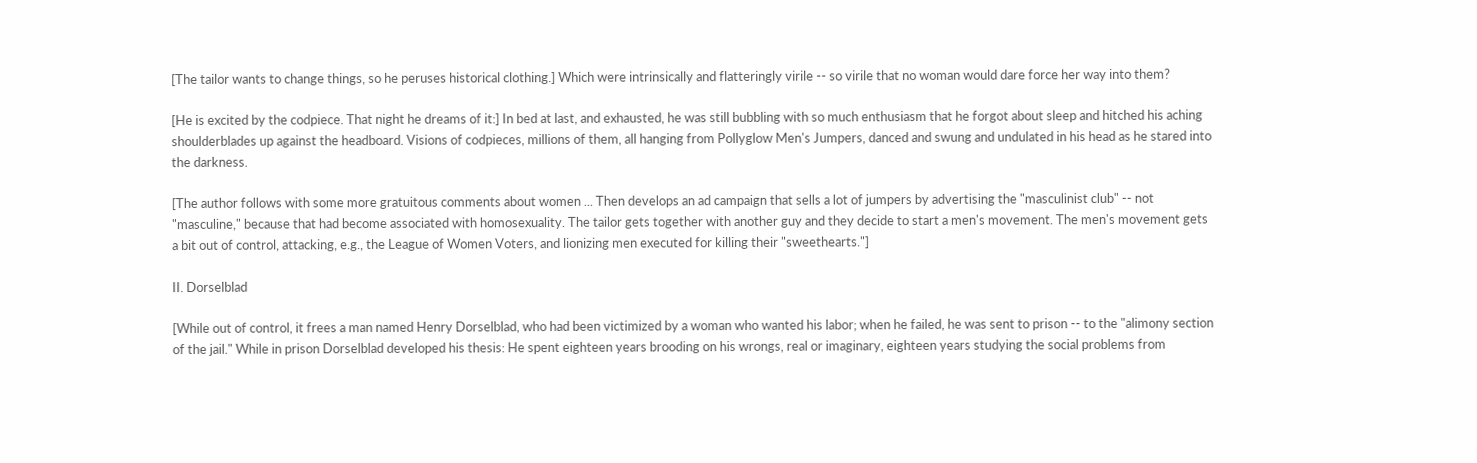[The tailor wants to change things, so he peruses historical clothing.] Which were intrinsically and flatteringly virile -- so virile that no woman would dare force her way into them?

[He is excited by the codpiece. That night he dreams of it:] In bed at last, and exhausted, he was still bubbling with so much enthusiasm that he forgot about sleep and hitched his aching shoulderblades up against the headboard. Visions of codpieces, millions of them, all hanging from Pollyglow Men's Jumpers, danced and swung and undulated in his head as he stared into the darkness.

[The author follows with some more gratuitous comments about women ... Then develops an ad campaign that sells a lot of jumpers by advertising the "masculinist club" -- not "masculine," because that had become associated with homosexuality. The tailor gets together with another guy and they decide to start a men's movement. The men's movement gets a bit out of control, attacking, e.g., the League of Women Voters, and lionizing men executed for killing their "sweethearts."]

II. Dorselblad

[While out of control, it frees a man named Henry Dorselblad, who had been victimized by a woman who wanted his labor; when he failed, he was sent to prison -- to the "alimony section of the jail." While in prison Dorselblad developed his thesis: He spent eighteen years brooding on his wrongs, real or imaginary, eighteen years studying the social problems from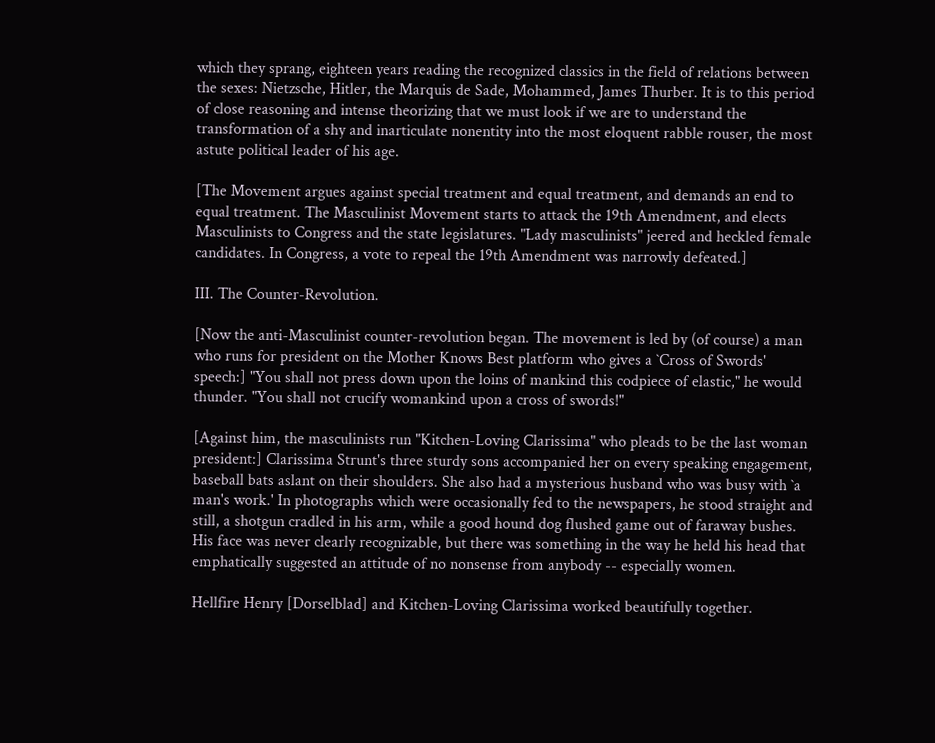which they sprang, eighteen years reading the recognized classics in the field of relations between the sexes: Nietzsche, Hitler, the Marquis de Sade, Mohammed, James Thurber. It is to this period of close reasoning and intense theorizing that we must look if we are to understand the transformation of a shy and inarticulate nonentity into the most eloquent rabble rouser, the most astute political leader of his age.

[The Movement argues against special treatment and equal treatment, and demands an end to equal treatment. The Masculinist Movement starts to attack the 19th Amendment, and elects Masculinists to Congress and the state legislatures. "Lady masculinists" jeered and heckled female candidates. In Congress, a vote to repeal the 19th Amendment was narrowly defeated.]

III. The Counter-Revolution.

[Now the anti-Masculinist counter-revolution began. The movement is led by (of course) a man who runs for president on the Mother Knows Best platform who gives a `Cross of Swords' speech:] "You shall not press down upon the loins of mankind this codpiece of elastic," he would thunder. "You shall not crucify womankind upon a cross of swords!"

[Against him, the masculinists run "Kitchen-Loving Clarissima" who pleads to be the last woman president:] Clarissima Strunt's three sturdy sons accompanied her on every speaking engagement, baseball bats aslant on their shoulders. She also had a mysterious husband who was busy with `a man's work.' In photographs which were occasionally fed to the newspapers, he stood straight and still, a shotgun cradled in his arm, while a good hound dog flushed game out of faraway bushes. His face was never clearly recognizable, but there was something in the way he held his head that emphatically suggested an attitude of no nonsense from anybody -- especially women.

Hellfire Henry [Dorselblad] and Kitchen-Loving Clarissima worked beautifully together.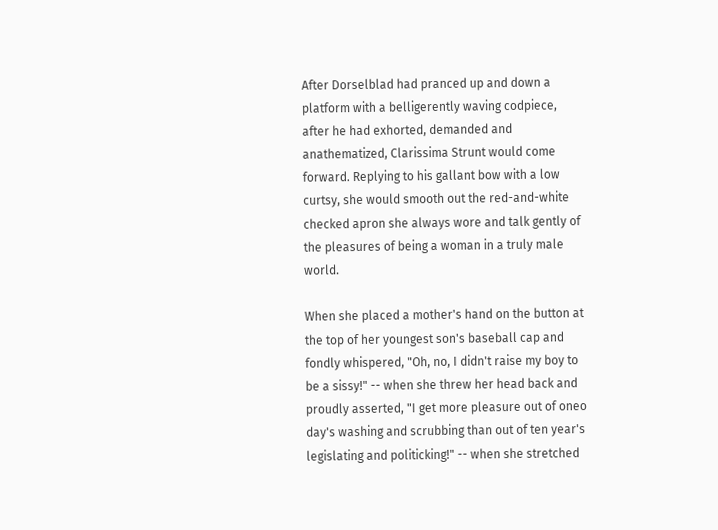After Dorselblad had pranced up and down a platform with a belligerently waving codpiece, after he had exhorted, demanded and anathematized, Clarissima Strunt would come forward. Replying to his gallant bow with a low curtsy, she would smooth out the red-and-white checked apron she always wore and talk gently of the pleasures of being a woman in a truly male world.

When she placed a mother's hand on the button at the top of her youngest son's baseball cap and fondly whispered, "Oh, no, I didn't raise my boy to be a sissy!" -- when she threw her head back and proudly asserted, "I get more pleasure out of oneo day's washing and scrubbing than out of ten year's legislating and politicking!" -- when she stretched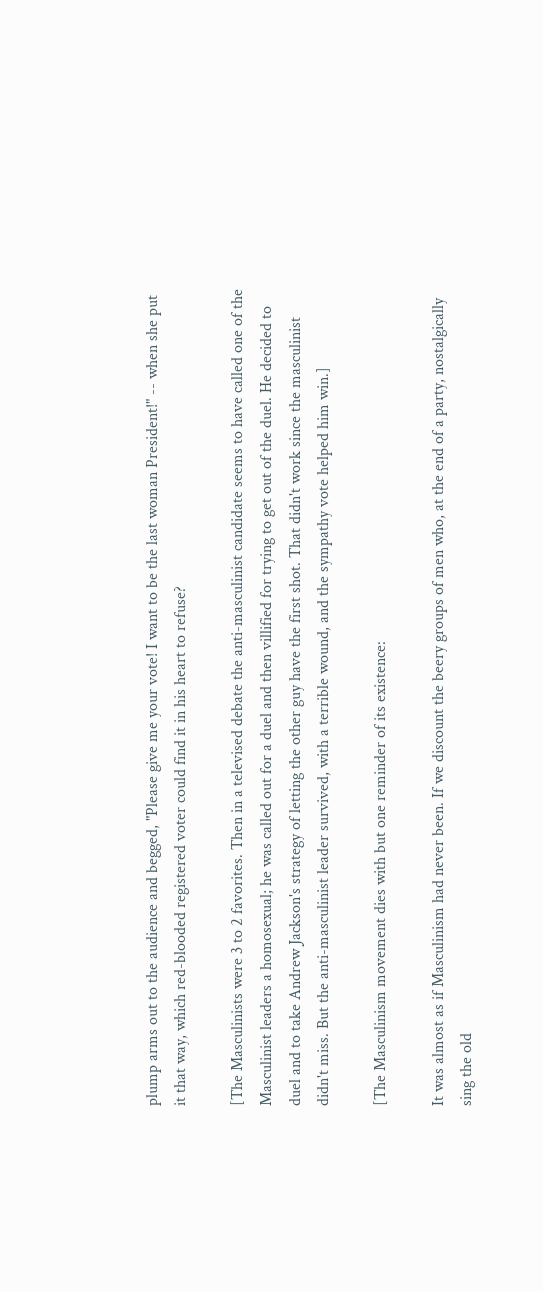plump arms out to the audience and begged, "Please give me your vote! I want to be the last woman President!" -- when she put it that way, which red-blooded registered voter could find it in his heart to refuse?

[The Masculinists were 3 to 2 favorites. Then in a televised debate the anti-masculinist candidate seems to have called one of the Masculinist leaders a homosexual; he was called out for a duel and then villified for trying to get out of the duel. He decided to duel and to take Andrew Jackson's strategy of letting the other guy have the first shot. That didn't work since the masculinist didn't miss. But the anti-masculinist leader survived, with a terrible wound, and the sympathy vote helped him win.]

[The Masculinism movement dies with but one reminder of its existence:

It was almost as if Masculinism had never been. If we discount the beery groups of men who, at the end of a party, nostalgically sing the old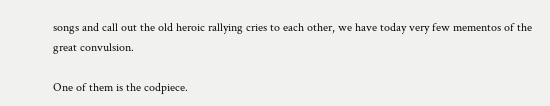songs and call out the old heroic rallying cries to each other, we have today very few mementos of the great convulsion.

One of them is the codpiece.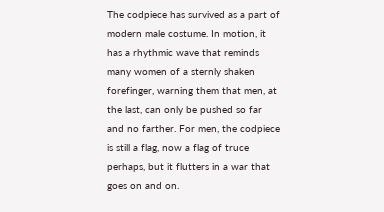The codpiece has survived as a part of modern male costume. In motion, it has a rhythmic wave that reminds many women of a sternly shaken forefinger, warning them that men, at the last, can only be pushed so far and no farther. For men, the codpiece is still a flag, now a flag of truce perhaps, but it flutters in a war that goes on and on.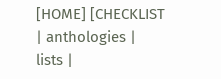[HOME] [CHECKLIST | anthologies | lists |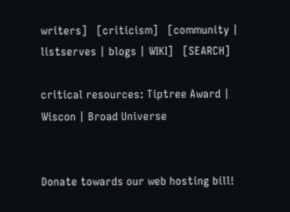writers]   [criticism]   [community | listserves | blogs | WIKI]   [SEARCH]

critical resources: Tiptree Award | Wiscon | Broad Universe


Donate towards our web hosting bill!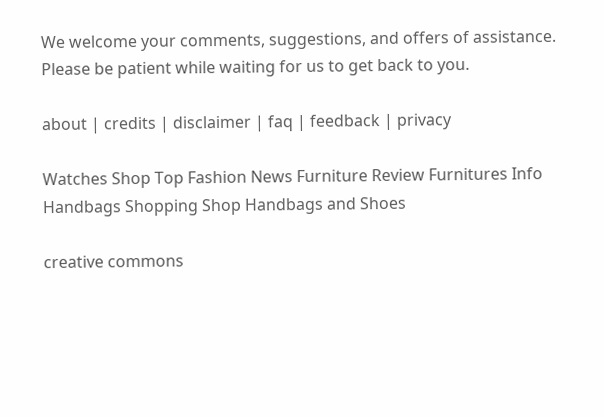We welcome your comments, suggestions, and offers of assistance.
Please be patient while waiting for us to get back to you.

about | credits | disclaimer | faq | feedback | privacy

Watches Shop Top Fashion News Furniture Review Furnitures Info Handbags Shopping Shop Handbags and Shoes

creative commons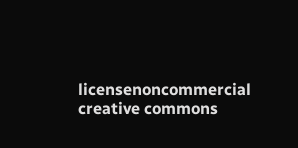licensenoncommercial creative commons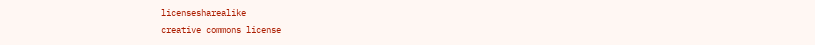licensesharealike
creative commons license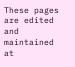These pages are edited and maintained at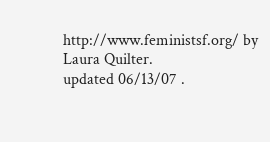http://www.feministsf.org/ by Laura Quilter.
updated 06/13/07 .